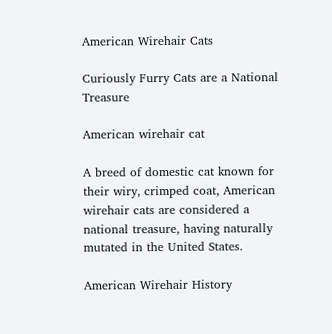American Wirehair Cats

Curiously Furry Cats are a National Treasure

American wirehair cat

A breed of domestic cat known for their wiry, crimped coat, American wirehair cats are considered a national treasure, having naturally mutated in the United States.

American Wirehair History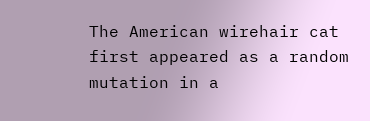The American wirehair cat first appeared as a random mutation in a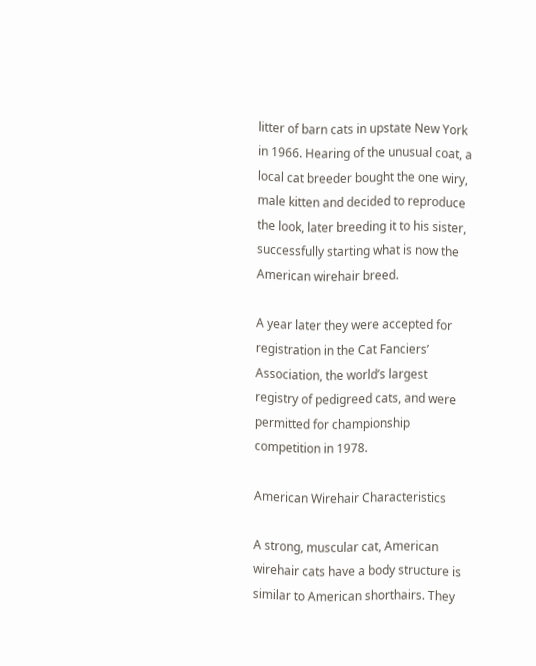litter of barn cats in upstate New York in 1966. Hearing of the unusual coat, a local cat breeder bought the one wiry, male kitten and decided to reproduce the look, later breeding it to his sister, successfully starting what is now the American wirehair breed.

A year later they were accepted for registration in the Cat Fanciers’ Association, the world’s largest registry of pedigreed cats, and were permitted for championship competition in 1978.

American Wirehair Characteristics

A strong, muscular cat, American wirehair cats have a body structure is similar to American shorthairs. They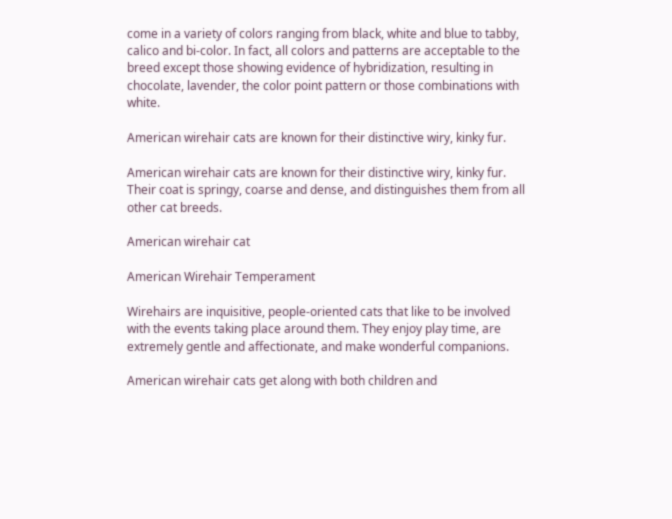come in a variety of colors ranging from black, white and blue to tabby, calico and bi-color. In fact, all colors and patterns are acceptable to the breed except those showing evidence of hybridization, resulting in chocolate, lavender, the color point pattern or those combinations with white.

American wirehair cats are known for their distinctive wiry, kinky fur.

American wirehair cats are known for their distinctive wiry, kinky fur. Their coat is springy, coarse and dense, and distinguishes them from all other cat breeds.

American wirehair cat

American Wirehair Temperament

Wirehairs are inquisitive, people-oriented cats that like to be involved with the events taking place around them. They enjoy play time, are extremely gentle and affectionate, and make wonderful companions.

American wirehair cats get along with both children and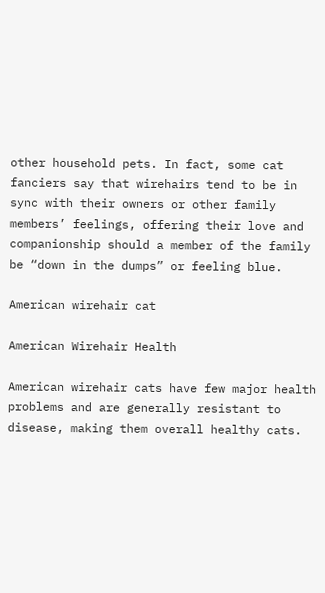other household pets. In fact, some cat fanciers say that wirehairs tend to be in sync with their owners or other family members’ feelings, offering their love and companionship should a member of the family be “down in the dumps” or feeling blue.

American wirehair cat

American Wirehair Health

American wirehair cats have few major health problems and are generally resistant to disease, making them overall healthy cats.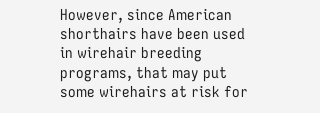However, since American shorthairs have been used in wirehair breeding programs, that may put some wirehairs at risk for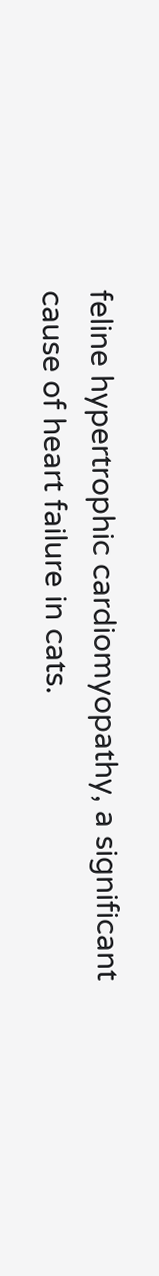feline hypertrophic cardiomyopathy, a significant cause of heart failure in cats.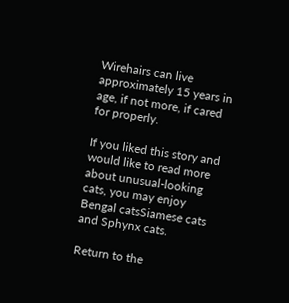Wirehairs can live approximately 15 years in age, if not more, if cared for properly.

If you liked this story and would like to read more about unusual-looking cats, you may enjoy Bengal catsSiamese cats and Sphynx cats.

Return to the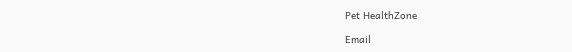Pet HealthZone

Email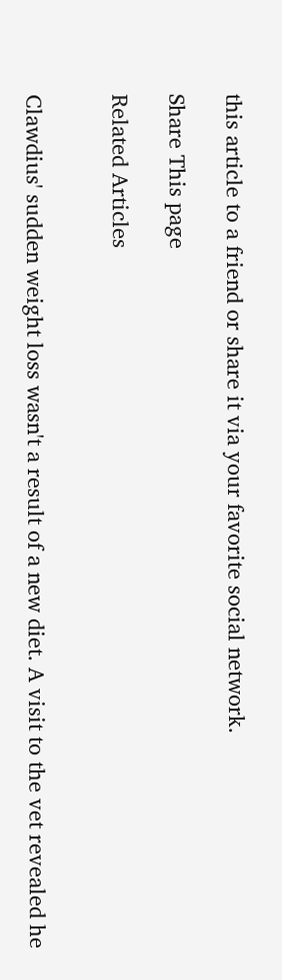this article to a friend or share it via your favorite social network.

Share This page

Related Articles


Clawdius' sudden weight loss wasn't a result of a new diet. A visit to the vet revealed he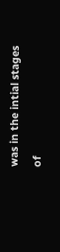was in the intial stages of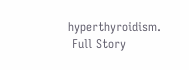hyperthyroidism.
 Full Story